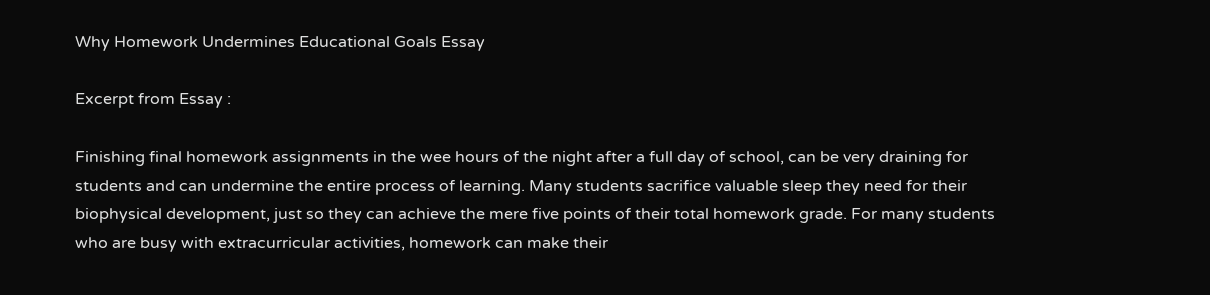Why Homework Undermines Educational Goals Essay

Excerpt from Essay :

Finishing final homework assignments in the wee hours of the night after a full day of school, can be very draining for students and can undermine the entire process of learning. Many students sacrifice valuable sleep they need for their biophysical development, just so they can achieve the mere five points of their total homework grade. For many students who are busy with extracurricular activities, homework can make their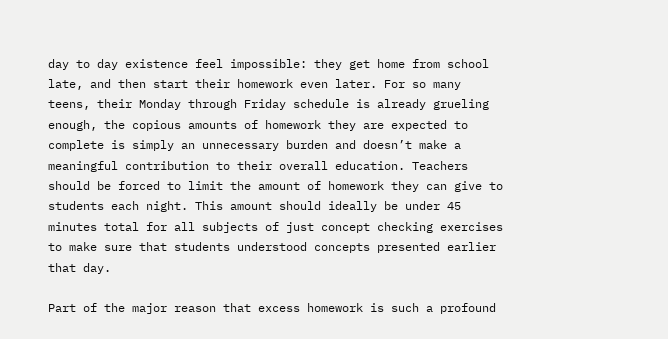day to day existence feel impossible: they get home from school late, and then start their homework even later. For so many teens, their Monday through Friday schedule is already grueling enough, the copious amounts of homework they are expected to complete is simply an unnecessary burden and doesn’t make a meaningful contribution to their overall education. Teachers should be forced to limit the amount of homework they can give to students each night. This amount should ideally be under 45 minutes total for all subjects of just concept checking exercises to make sure that students understood concepts presented earlier that day.

Part of the major reason that excess homework is such a profound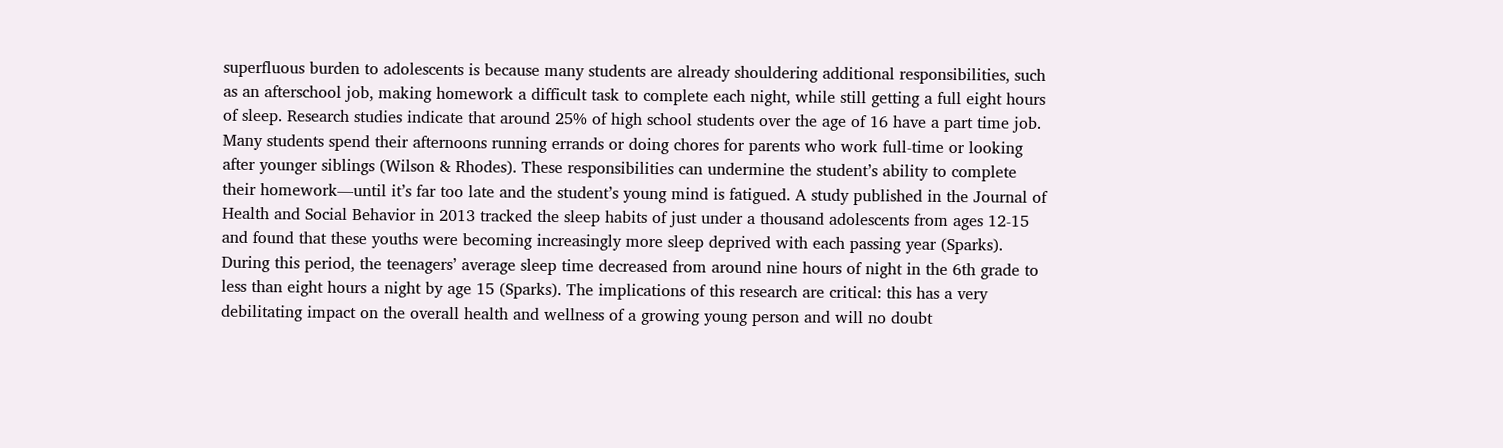superfluous burden to adolescents is because many students are already shouldering additional responsibilities, such as an afterschool job, making homework a difficult task to complete each night, while still getting a full eight hours of sleep. Research studies indicate that around 25% of high school students over the age of 16 have a part time job. Many students spend their afternoons running errands or doing chores for parents who work full-time or looking after younger siblings (Wilson & Rhodes). These responsibilities can undermine the student’s ability to complete their homework—until it’s far too late and the student’s young mind is fatigued. A study published in the Journal of Health and Social Behavior in 2013 tracked the sleep habits of just under a thousand adolescents from ages 12-15 and found that these youths were becoming increasingly more sleep deprived with each passing year (Sparks). During this period, the teenagers’ average sleep time decreased from around nine hours of night in the 6th grade to less than eight hours a night by age 15 (Sparks). The implications of this research are critical: this has a very debilitating impact on the overall health and wellness of a growing young person and will no doubt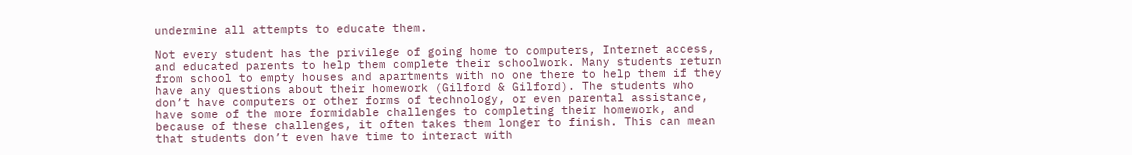undermine all attempts to educate them.

Not every student has the privilege of going home to computers, Internet access, and educated parents to help them complete their schoolwork. Many students return from school to empty houses and apartments with no one there to help them if they have any questions about their homework (Gilford & Gilford). The students who don’t have computers or other forms of technology, or even parental assistance, have some of the more formidable challenges to completing their homework, and because of these challenges, it often takes them longer to finish. This can mean that students don’t even have time to interact with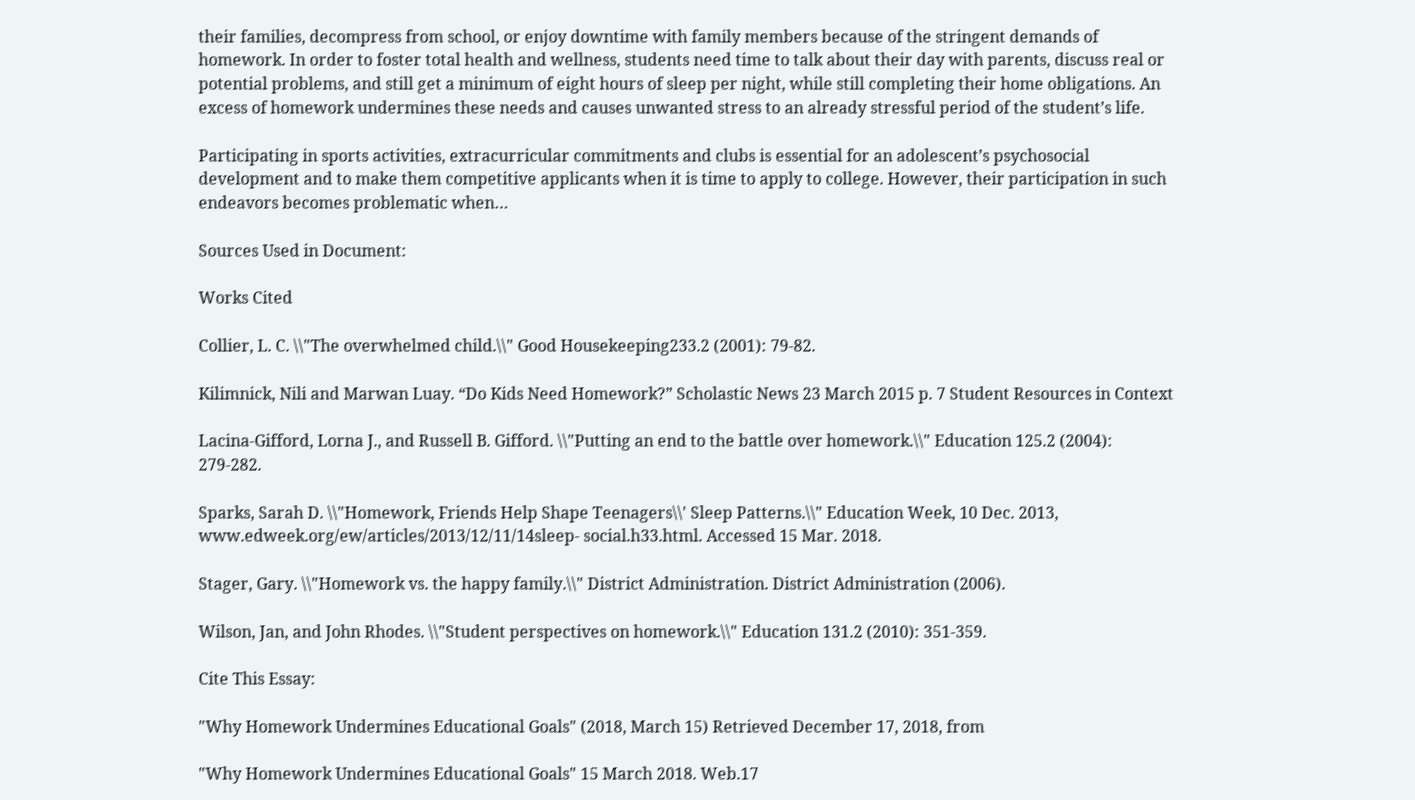their families, decompress from school, or enjoy downtime with family members because of the stringent demands of homework. In order to foster total health and wellness, students need time to talk about their day with parents, discuss real or potential problems, and still get a minimum of eight hours of sleep per night, while still completing their home obligations. An excess of homework undermines these needs and causes unwanted stress to an already stressful period of the student’s life.

Participating in sports activities, extracurricular commitments and clubs is essential for an adolescent’s psychosocial development and to make them competitive applicants when it is time to apply to college. However, their participation in such endeavors becomes problematic when…

Sources Used in Document:

Works Cited

Collier, L. C. \\"The overwhelmed child.\\" Good Housekeeping233.2 (2001): 79-82.

Kilimnick, Nili and Marwan Luay. “Do Kids Need Homework?” Scholastic News 23 March 2015 p. 7 Student Resources in Context

Lacina-Gifford, Lorna J., and Russell B. Gifford. \\"Putting an end to the battle over homework.\\" Education 125.2 (2004): 279-282.

Sparks, Sarah D. \\"Homework, Friends Help Shape Teenagers\\' Sleep Patterns.\\" Education Week, 10 Dec. 2013, www.edweek.org/ew/articles/2013/12/11/14sleep- social.h33.html. Accessed 15 Mar. 2018.

Stager, Gary. \\"Homework vs. the happy family.\\" District Administration. District Administration (2006).

Wilson, Jan, and John Rhodes. \\"Student perspectives on homework.\\" Education 131.2 (2010): 351-359.

Cite This Essay:

"Why Homework Undermines Educational Goals" (2018, March 15) Retrieved December 17, 2018, from

"Why Homework Undermines Educational Goals" 15 March 2018. Web.17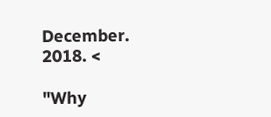December. 2018. <

"Why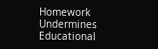Homework Undermines Educational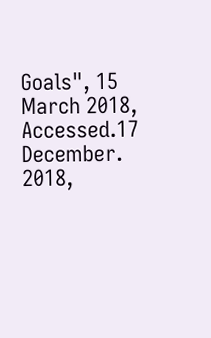Goals", 15 March 2018, Accessed.17 December. 2018,